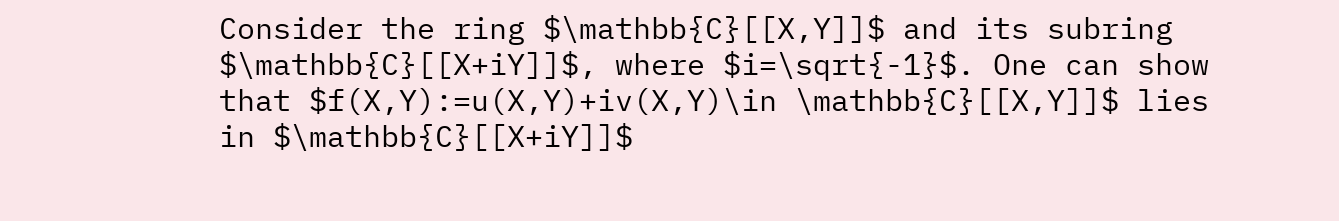Consider the ring $\mathbb{C}[[X,Y]]$ and its subring $\mathbb{C}[[X+iY]]$, where $i=\sqrt{-1}$. One can show that $f(X,Y):=u(X,Y)+iv(X,Y)\in \mathbb{C}[[X,Y]]$ lies in $\mathbb{C}[[X+iY]]$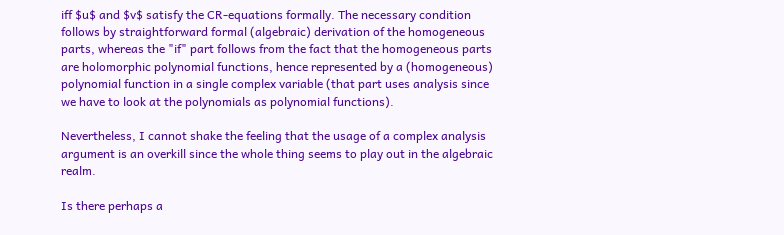iff $u$ and $v$ satisfy the CR-equations formally. The necessary condition follows by straightforward formal (algebraic) derivation of the homogeneous parts, whereas the "if" part follows from the fact that the homogeneous parts are holomorphic polynomial functions, hence represented by a (homogeneous) polynomial function in a single complex variable (that part uses analysis since we have to look at the polynomials as polynomial functions).

Nevertheless, I cannot shake the feeling that the usage of a complex analysis argument is an overkill since the whole thing seems to play out in the algebraic realm.

Is there perhaps a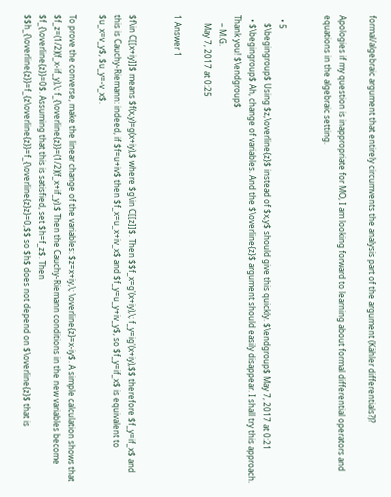formal/algebraic argument that entirely circumvents the analysis part of the argument (Kähler differentials?)?

Apologies if my question is inappropriate for MO, I am looking forward to learning about formal differential operators and equations in the algebraic setting.


  • 5
    $\begingroup$ Using $z,\overline{z}$ instead of $x,y$ should give this quickly. $\endgroup$ May 7, 2017 at 0:21
  • $\begingroup$ Ah, change of variables. And the $\overline{z}$ argument should easily disappear. I shall try this approach. Thank you! $\endgroup$
    – M.G.
    May 7, 2017 at 0:25

1 Answer 1


$f\in C[[x+iy]]$ means $f(x,y)=g(x+iy),$ where $g\in C[[z]]$. Then $$f_x=g'(x+iy),\; f_y=ig'(x+iy),$$ therefore $f_y=if_x$ and this is Cauchy-Riemann: indeed, if $f=u+iv$ then $f_x=u_x+iv_x$ and $f_y=u_y+iv_y$, so $f_y=if_x$ is equivalent to
$u_x=v_y$, $u_y=-v_x$.

To prove the converse, make the linear change of the variables: $z=x+iy,\; \overline{z}=x-iy$. A simple calculation shows that $f_z=(1/2)(f_x-if_y),\; f_{\overline{z}}=(1/2)(f_x+if_y).$ Then the Cauchy-Riemann conditions in the new variables become $f_{\overline{z}}=0$. Assuming that this is satisfied, set $h=f_z$. Then $$h_{\overline{z}}=f_{z\overline{z}}=f_{\overline{z}z}=0,$$ so $h$ does not depend on $\overline{z}$ that is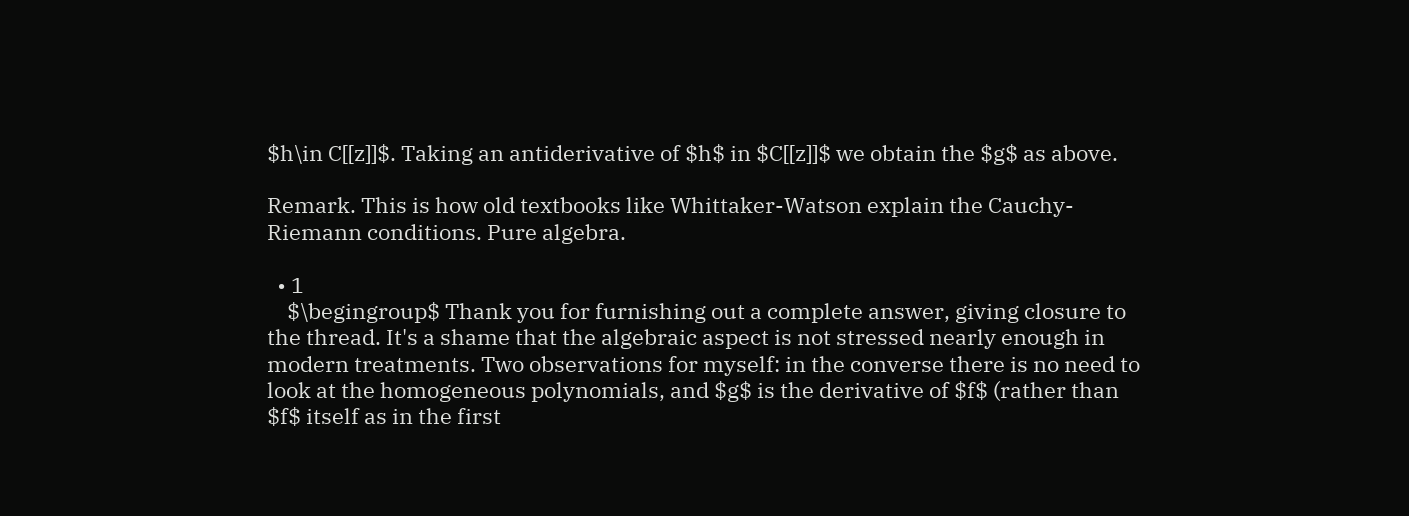$h\in C[[z]]$. Taking an antiderivative of $h$ in $C[[z]]$ we obtain the $g$ as above.

Remark. This is how old textbooks like Whittaker-Watson explain the Cauchy-Riemann conditions. Pure algebra.

  • 1
    $\begingroup$ Thank you for furnishing out a complete answer, giving closure to the thread. It's a shame that the algebraic aspect is not stressed nearly enough in modern treatments. Two observations for myself: in the converse there is no need to look at the homogeneous polynomials, and $g$ is the derivative of $f$ (rather than $f$ itself as in the first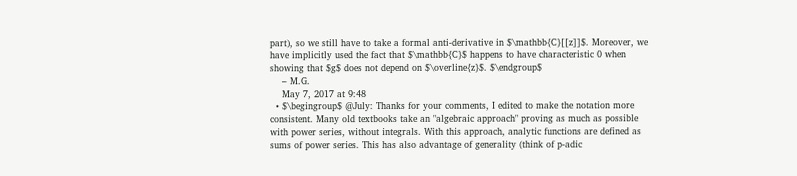part), so we still have to take a formal anti-derivative in $\mathbb{C}[[z]]$. Moreover, we have implicitly used the fact that $\mathbb{C}$ happens to have characteristic 0 when showing that $g$ does not depend on $\overline{z}$. $\endgroup$
    – M.G.
    May 7, 2017 at 9:48
  • $\begingroup$ @July: Thanks for your comments, I edited to make the notation more consistent. Many old textbooks take an "algebraic approach" proving as much as possible with power series, without integrals. With this approach, analytic functions are defined as sums of power series. This has also advantage of generality (think of p-adic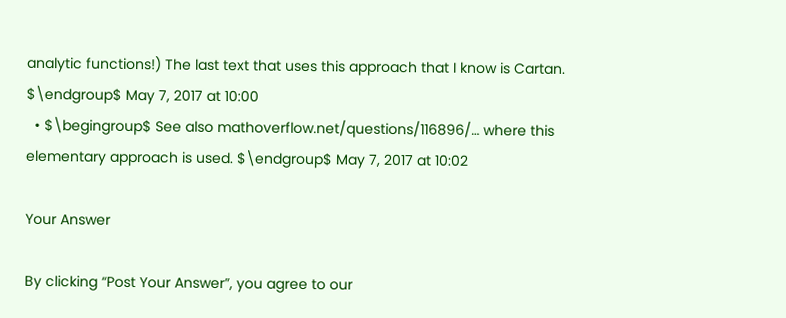analytic functions!) The last text that uses this approach that I know is Cartan. $\endgroup$ May 7, 2017 at 10:00
  • $\begingroup$ See also mathoverflow.net/questions/116896/… where this elementary approach is used. $\endgroup$ May 7, 2017 at 10:02

Your Answer

By clicking “Post Your Answer”, you agree to our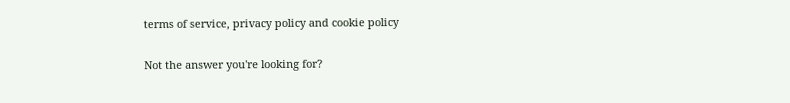terms of service, privacy policy and cookie policy

Not the answer you're looking for?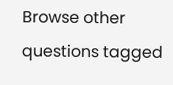Browse other questions tagged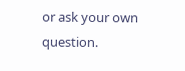or ask your own question.